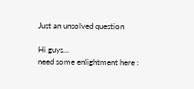Just an unsolved question

Hi guys…
need some enlightment here :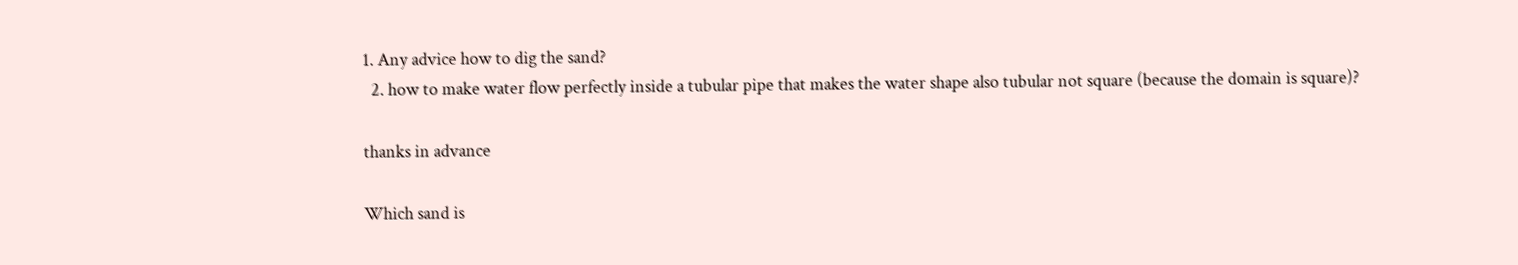1. Any advice how to dig the sand?
  2. how to make water flow perfectly inside a tubular pipe that makes the water shape also tubular not square (because the domain is square)?

thanks in advance

Which sand is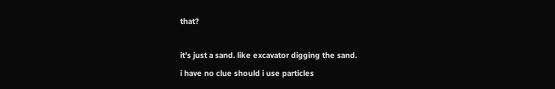that?

it’s just a sand. like excavator digging the sand.
i have no clue should i use particles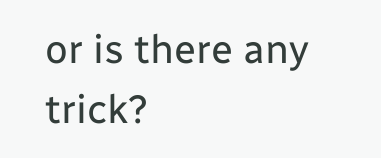or is there any trick?